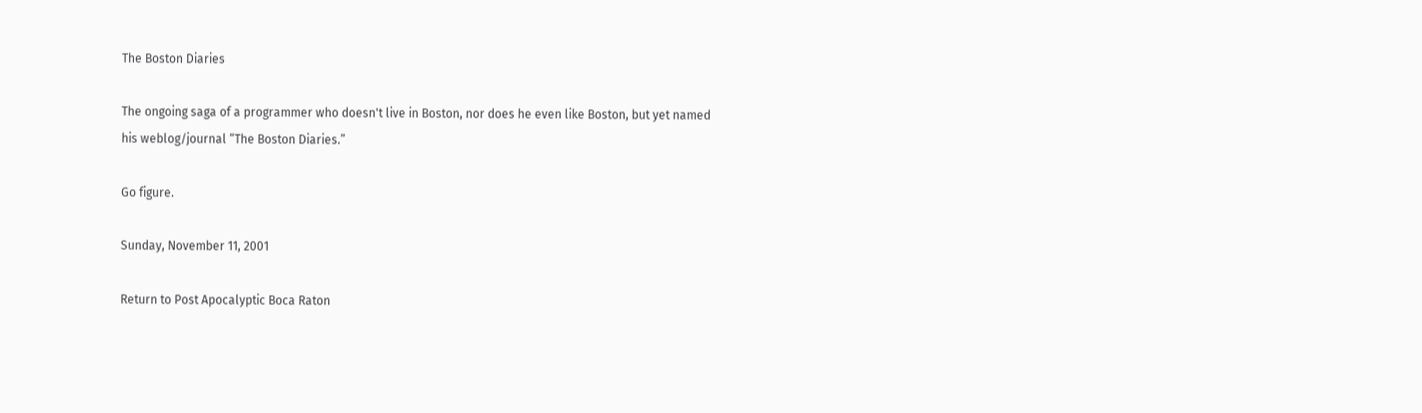The Boston Diaries

The ongoing saga of a programmer who doesn't live in Boston, nor does he even like Boston, but yet named his weblog/journal “The Boston Diaries.”

Go figure.

Sunday, November 11, 2001

Return to Post Apocalyptic Boca Raton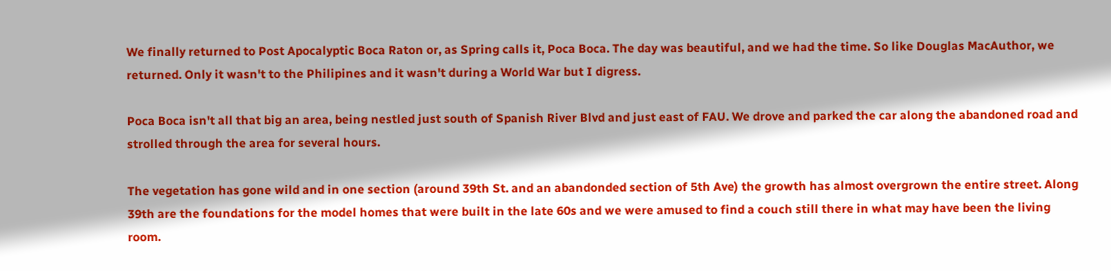We finally returned to Post Apocalyptic Boca Raton or, as Spring calls it, Poca Boca. The day was beautiful, and we had the time. So like Douglas MacAuthor, we returned. Only it wasn't to the Philipines and it wasn't during a World War but I digress.

Poca Boca isn't all that big an area, being nestled just south of Spanish River Blvd and just east of FAU. We drove and parked the car along the abandoned road and strolled through the area for several hours.

The vegetation has gone wild and in one section (around 39th St. and an abandonded section of 5th Ave) the growth has almost overgrown the entire street. Along 39th are the foundations for the model homes that were built in the late 60s and we were amused to find a couch still there in what may have been the living room.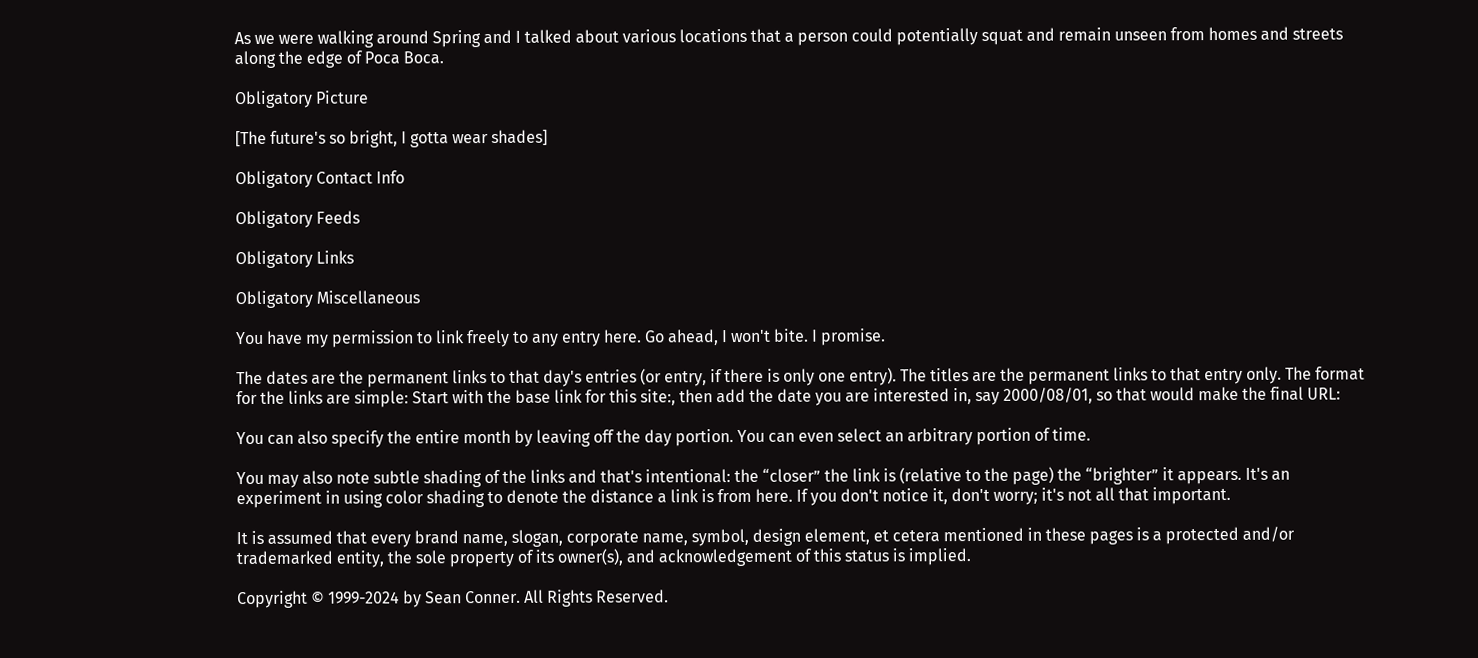As we were walking around Spring and I talked about various locations that a person could potentially squat and remain unseen from homes and streets along the edge of Poca Boca.

Obligatory Picture

[The future's so bright, I gotta wear shades]

Obligatory Contact Info

Obligatory Feeds

Obligatory Links

Obligatory Miscellaneous

You have my permission to link freely to any entry here. Go ahead, I won't bite. I promise.

The dates are the permanent links to that day's entries (or entry, if there is only one entry). The titles are the permanent links to that entry only. The format for the links are simple: Start with the base link for this site:, then add the date you are interested in, say 2000/08/01, so that would make the final URL:

You can also specify the entire month by leaving off the day portion. You can even select an arbitrary portion of time.

You may also note subtle shading of the links and that's intentional: the “closer” the link is (relative to the page) the “brighter” it appears. It's an experiment in using color shading to denote the distance a link is from here. If you don't notice it, don't worry; it's not all that important.

It is assumed that every brand name, slogan, corporate name, symbol, design element, et cetera mentioned in these pages is a protected and/or trademarked entity, the sole property of its owner(s), and acknowledgement of this status is implied.

Copyright © 1999-2024 by Sean Conner. All Rights Reserved.